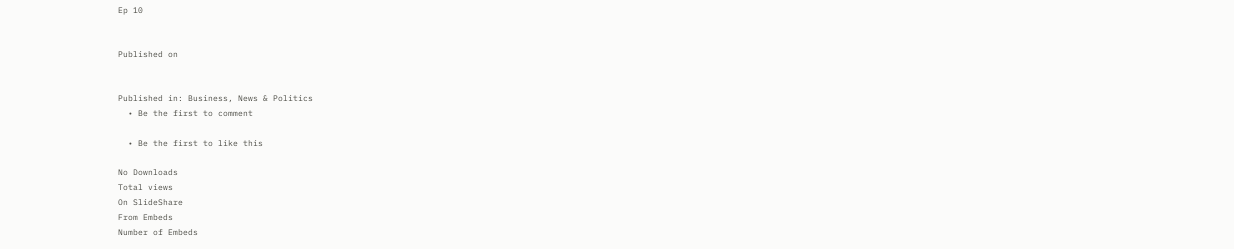Ep 10


Published on


Published in: Business, News & Politics
  • Be the first to comment

  • Be the first to like this

No Downloads
Total views
On SlideShare
From Embeds
Number of Embeds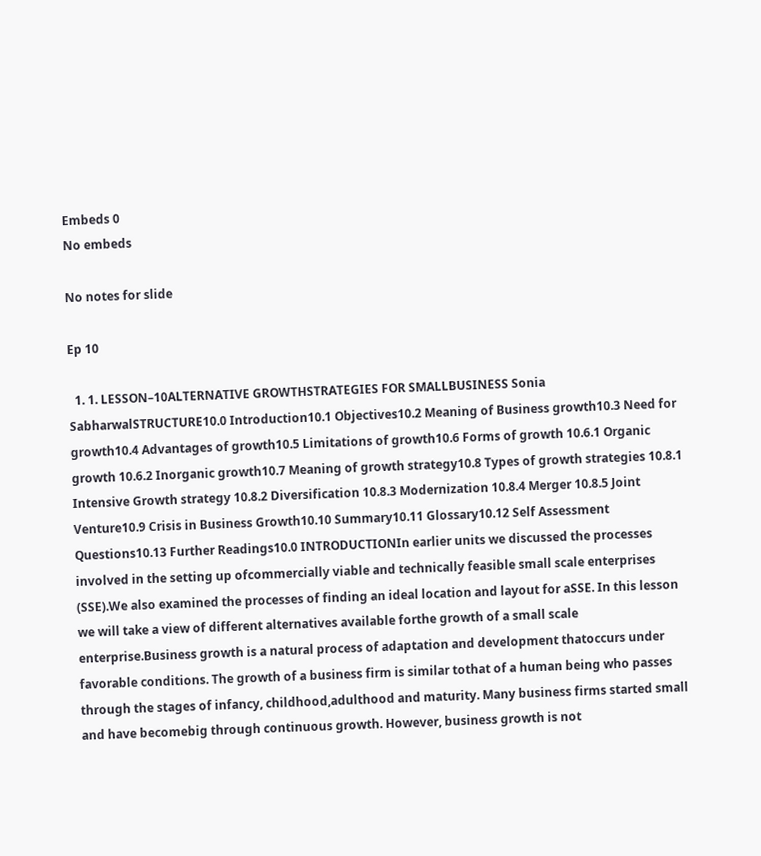Embeds 0
No embeds

No notes for slide

Ep 10

  1. 1. LESSON–10ALTERNATIVE GROWTHSTRATEGIES FOR SMALLBUSINESS Sonia SabharwalSTRUCTURE10.0 Introduction10.1 Objectives10.2 Meaning of Business growth10.3 Need for growth10.4 Advantages of growth10.5 Limitations of growth10.6 Forms of growth 10.6.1 Organic growth 10.6.2 Inorganic growth10.7 Meaning of growth strategy10.8 Types of growth strategies 10.8.1 Intensive Growth strategy 10.8.2 Diversification 10.8.3 Modernization 10.8.4 Merger 10.8.5 Joint Venture10.9 Crisis in Business Growth10.10 Summary10.11 Glossary10.12 Self Assessment Questions10.13 Further Readings10.0 INTRODUCTIONIn earlier units we discussed the processes involved in the setting up ofcommercially viable and technically feasible small scale enterprises (SSE).We also examined the processes of finding an ideal location and layout for aSSE. In this lesson we will take a view of different alternatives available forthe growth of a small scale enterprise.Business growth is a natural process of adaptation and development thatoccurs under favorable conditions. The growth of a business firm is similar tothat of a human being who passes through the stages of infancy, childhood,adulthood and maturity. Many business firms started small and have becomebig through continuous growth. However, business growth is not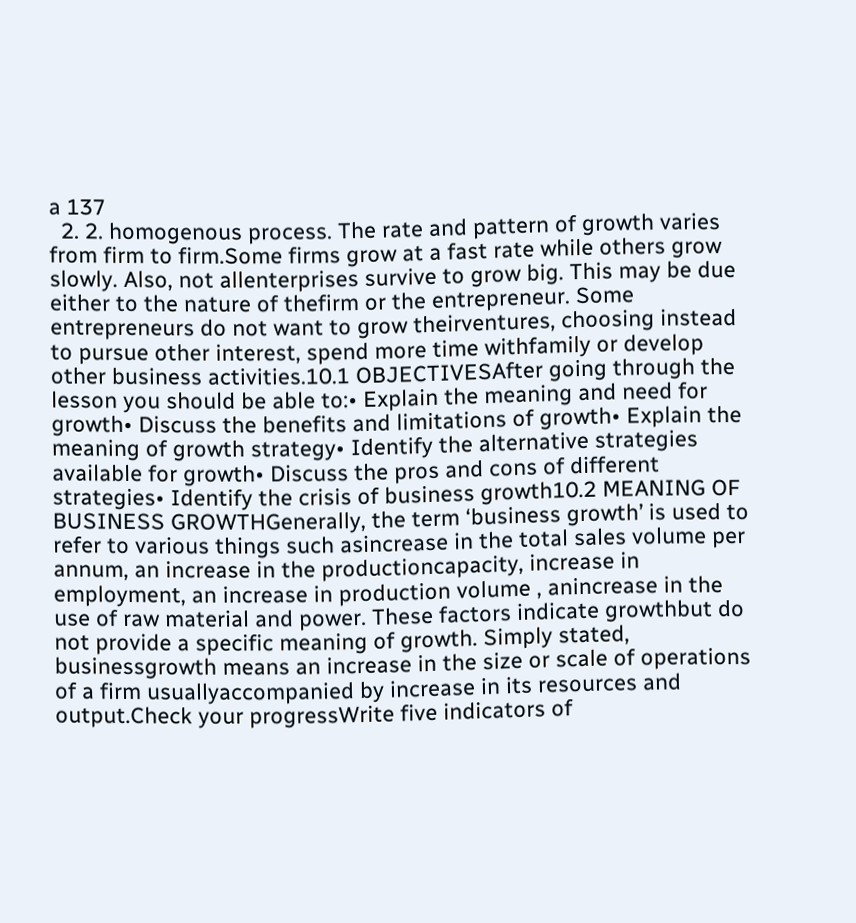a 137
  2. 2. homogenous process. The rate and pattern of growth varies from firm to firm.Some firms grow at a fast rate while others grow slowly. Also, not allenterprises survive to grow big. This may be due either to the nature of thefirm or the entrepreneur. Some entrepreneurs do not want to grow theirventures, choosing instead to pursue other interest, spend more time withfamily or develop other business activities.10.1 OBJECTIVESAfter going through the lesson you should be able to:• Explain the meaning and need for growth• Discuss the benefits and limitations of growth• Explain the meaning of growth strategy• Identify the alternative strategies available for growth• Discuss the pros and cons of different strategies• Identify the crisis of business growth10.2 MEANING OF BUSINESS GROWTHGenerally, the term ‘business growth’ is used to refer to various things such asincrease in the total sales volume per annum, an increase in the productioncapacity, increase in employment, an increase in production volume , anincrease in the use of raw material and power. These factors indicate growthbut do not provide a specific meaning of growth. Simply stated, businessgrowth means an increase in the size or scale of operations of a firm usuallyaccompanied by increase in its resources and output.Check your progressWrite five indicators of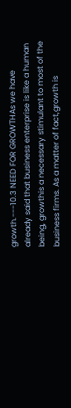growth.---10.3 NEED FOR GROWTHAs we have already said that business enterprise is like a human being, growthis a necessary stimulant to most of the business firms. As a matter of fact,growth is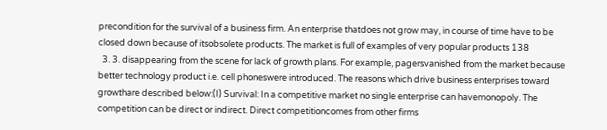precondition for the survival of a business firm. An enterprise thatdoes not grow may, in course of time have to be closed down because of itsobsolete products. The market is full of examples of very popular products 138
  3. 3. disappearing from the scene for lack of growth plans. For example, pagersvanished from the market because better technology product i.e. cell phoneswere introduced. The reasons which drive business enterprises toward growthare described below:(I) Survival: In a competitive market no single enterprise can havemonopoly. The competition can be direct or indirect. Direct competitioncomes from other firms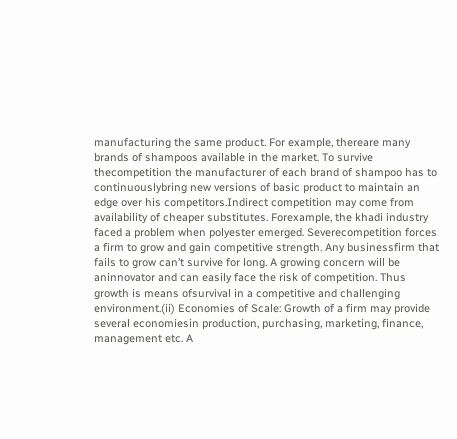manufacturing the same product. For example, thereare many brands of shampoos available in the market. To survive thecompetition the manufacturer of each brand of shampoo has to continuouslybring new versions of basic product to maintain an edge over his competitors.Indirect competition may come from availability of cheaper substitutes. Forexample, the khadi industry faced a problem when polyester emerged. Severecompetition forces a firm to grow and gain competitive strength. Any businessfirm that fails to grow can’t survive for long. A growing concern will be aninnovator and can easily face the risk of competition. Thus growth is means ofsurvival in a competitive and challenging environment.(ii) Economies of Scale: Growth of a firm may provide several economiesin production, purchasing, marketing, finance, management etc. A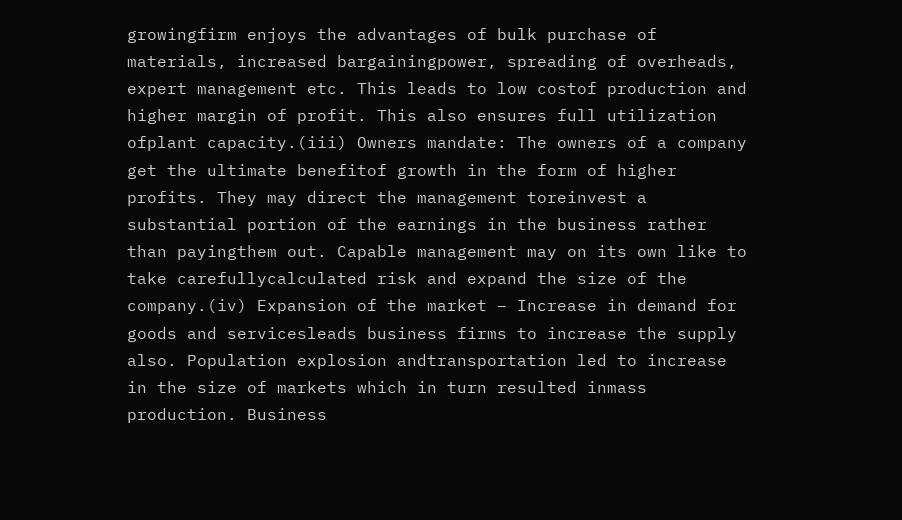growingfirm enjoys the advantages of bulk purchase of materials, increased bargainingpower, spreading of overheads, expert management etc. This leads to low costof production and higher margin of profit. This also ensures full utilization ofplant capacity.(iii) Owners mandate: The owners of a company get the ultimate benefitof growth in the form of higher profits. They may direct the management toreinvest a substantial portion of the earnings in the business rather than payingthem out. Capable management may on its own like to take carefullycalculated risk and expand the size of the company.(iv) Expansion of the market – Increase in demand for goods and servicesleads business firms to increase the supply also. Population explosion andtransportation led to increase in the size of markets which in turn resulted inmass production. Business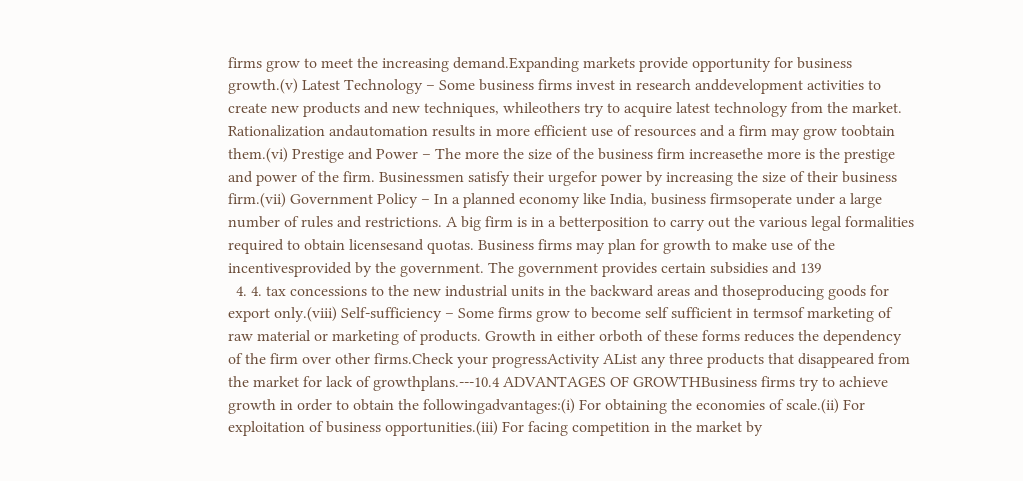firms grow to meet the increasing demand.Expanding markets provide opportunity for business growth.(v) Latest Technology – Some business firms invest in research anddevelopment activities to create new products and new techniques, whileothers try to acquire latest technology from the market. Rationalization andautomation results in more efficient use of resources and a firm may grow toobtain them.(vi) Prestige and Power – The more the size of the business firm increasethe more is the prestige and power of the firm. Businessmen satisfy their urgefor power by increasing the size of their business firm.(vii) Government Policy – In a planned economy like India, business firmsoperate under a large number of rules and restrictions. A big firm is in a betterposition to carry out the various legal formalities required to obtain licensesand quotas. Business firms may plan for growth to make use of the incentivesprovided by the government. The government provides certain subsidies and 139
  4. 4. tax concessions to the new industrial units in the backward areas and thoseproducing goods for export only.(viii) Self-sufficiency – Some firms grow to become self sufficient in termsof marketing of raw material or marketing of products. Growth in either orboth of these forms reduces the dependency of the firm over other firms.Check your progressActivity AList any three products that disappeared from the market for lack of growthplans.---10.4 ADVANTAGES OF GROWTHBusiness firms try to achieve growth in order to obtain the followingadvantages:(i) For obtaining the economies of scale.(ii) For exploitation of business opportunities.(iii) For facing competition in the market by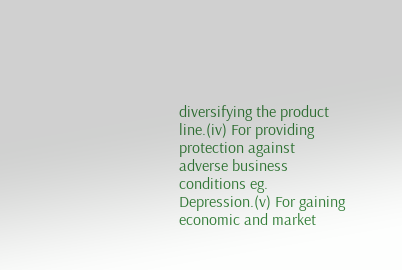diversifying the product line.(iv) For providing protection against adverse business conditions eg. Depression.(v) For gaining economic and market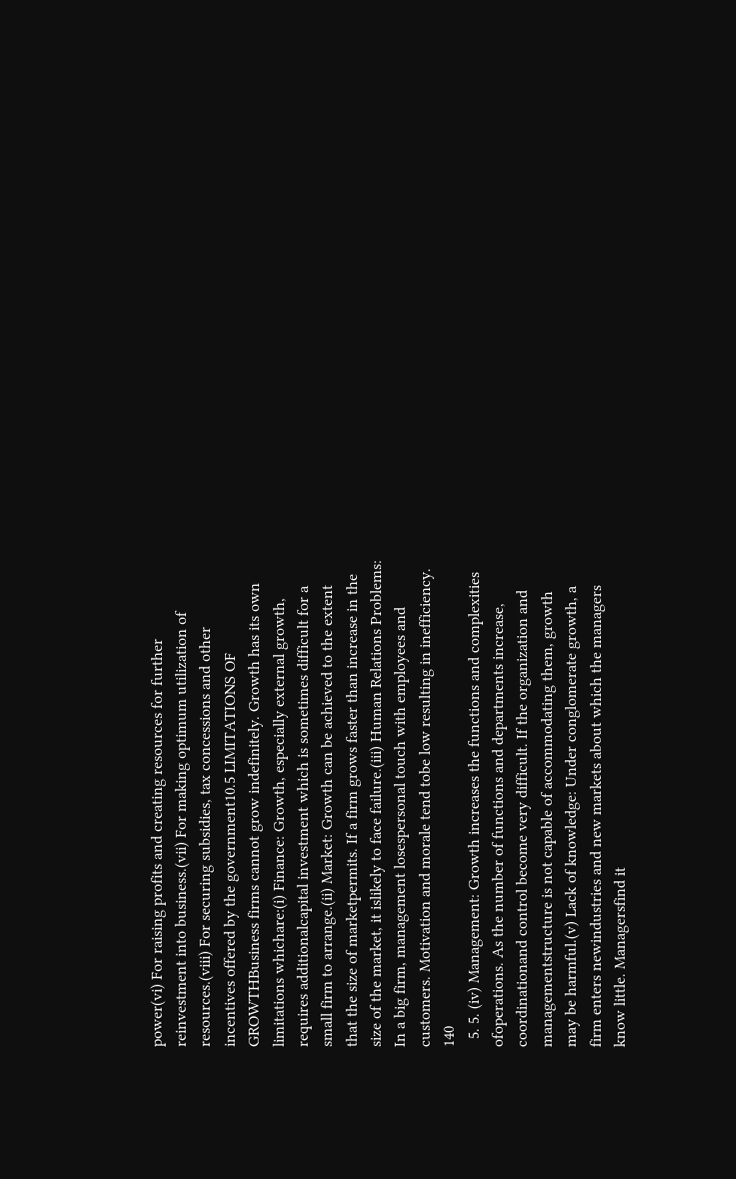power(vi) For raising profits and creating resources for further reinvestment into business.(vii) For making optimum utilization of resources.(viii) For securing subsidies, tax concessions and other incentives offered by the government10.5 LIMITATIONS OF GROWTHBusiness firms cannot grow indefinitely. Growth has its own limitations whichare:(i) Finance: Growth, especially external growth, requires additionalcapital investment which is sometimes difficult for a small firm to arrange.(ii) Market: Growth can be achieved to the extent that the size of marketpermits. If a firm grows faster than increase in the size of the market, it islikely to face failure.(iii) Human Relations Problems: In a big firm, management losespersonal touch with employees and customers. Motivation and morale tend tobe low resulting in inefficiency. 140
  5. 5. (iv) Management: Growth increases the functions and complexities ofoperations. As the number of functions and departments increase, coordinationand control become very difficult. If the organization and managementstructure is not capable of accommodating them, growth may be harmful.(v) Lack of knowledge: Under conglomerate growth, a firm enters newindustries and new markets about which the managers know little. Managersfind it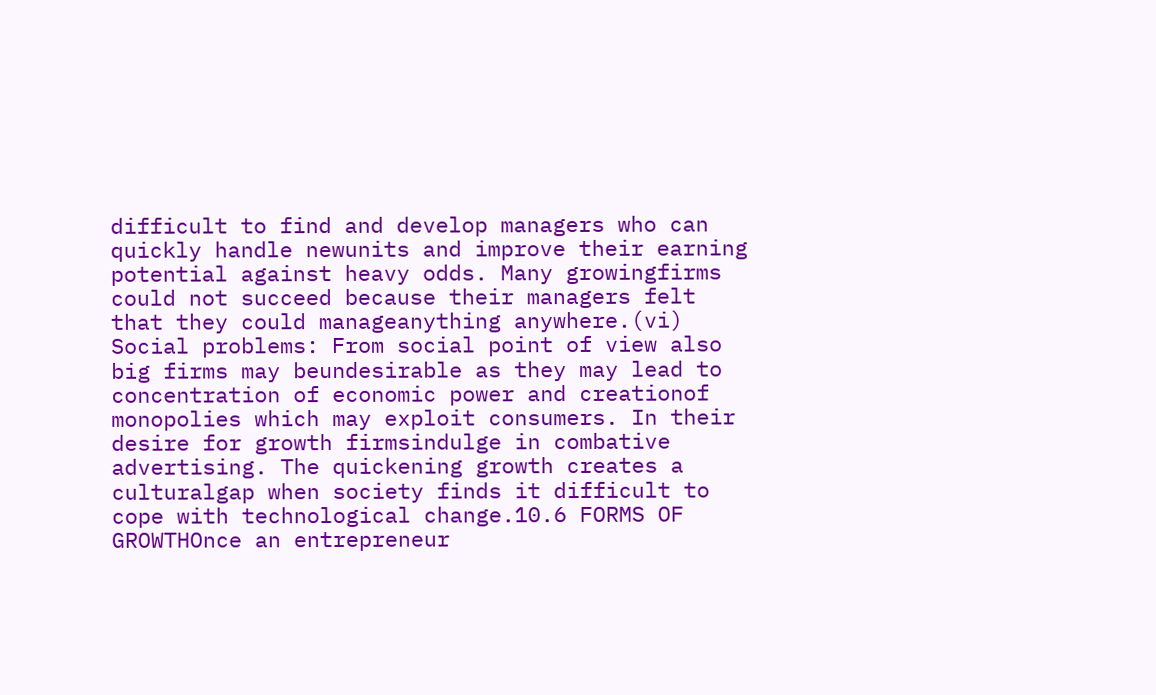difficult to find and develop managers who can quickly handle newunits and improve their earning potential against heavy odds. Many growingfirms could not succeed because their managers felt that they could manageanything anywhere.(vi) Social problems: From social point of view also big firms may beundesirable as they may lead to concentration of economic power and creationof monopolies which may exploit consumers. In their desire for growth firmsindulge in combative advertising. The quickening growth creates a culturalgap when society finds it difficult to cope with technological change.10.6 FORMS OF GROWTHOnce an entrepreneur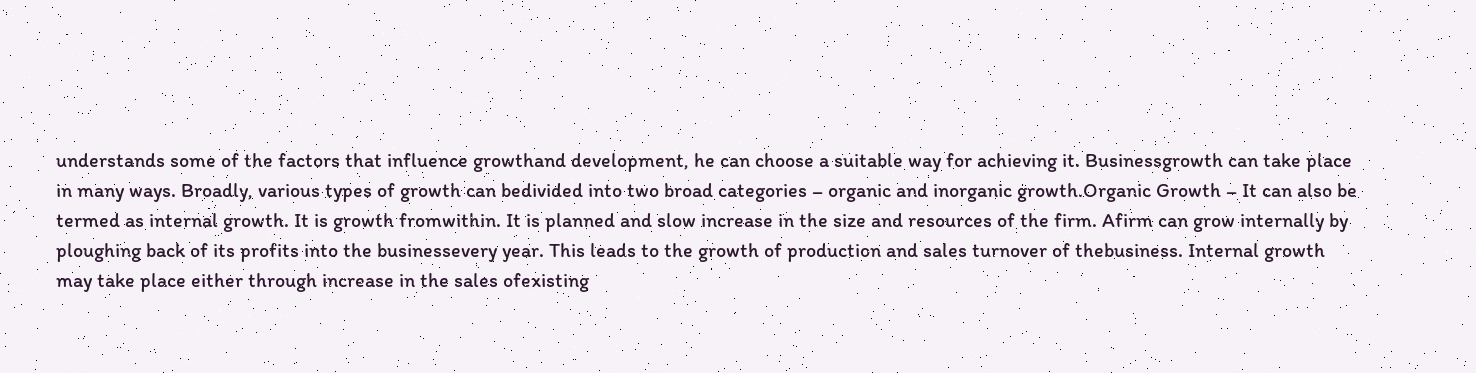understands some of the factors that influence growthand development, he can choose a suitable way for achieving it. Businessgrowth can take place in many ways. Broadly, various types of growth can bedivided into two broad categories – organic and inorganic growth.Organic Growth – It can also be termed as internal growth. It is growth fromwithin. It is planned and slow increase in the size and resources of the firm. Afirm can grow internally by ploughing back of its profits into the businessevery year. This leads to the growth of production and sales turnover of thebusiness. Internal growth may take place either through increase in the sales ofexisting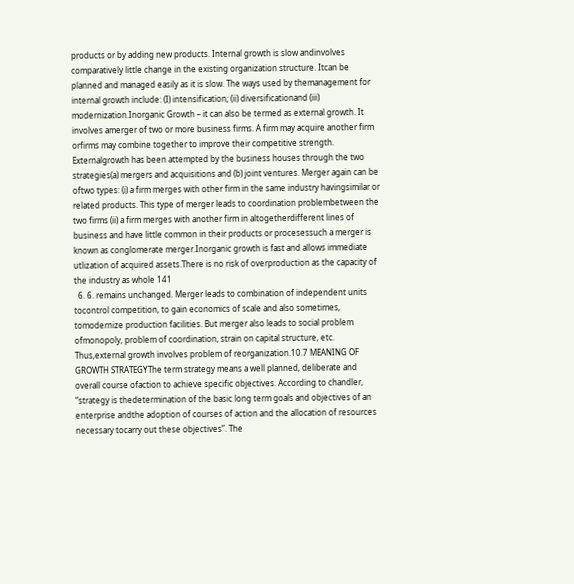products or by adding new products. Internal growth is slow andinvolves comparatively little change in the existing organization structure. Itcan be planned and managed easily as it is slow. The ways used by themanagement for internal growth include: (I) intensification; (ii) diversificationand (iii) modernization.Inorganic Growth – it can also be termed as external growth. It involves amerger of two or more business firms. A firm may acquire another firm orfirms may combine together to improve their competitive strength. Externalgrowth has been attempted by the business houses through the two strategies(a) mergers and acquisitions and (b) joint ventures. Merger again can be oftwo types: (i) a firm merges with other firm in the same industry havingsimilar or related products. This type of merger leads to coordination problembetween the two firms (ii) a firm merges with another firm in altogetherdifferent lines of business and have little common in their products or procesessuch a merger is known as conglomerate merger.Inorganic growth is fast and allows immediate utlization of acquired assets.There is no risk of overproduction as the capacity of the industry as whole 141
  6. 6. remains unchanged. Merger leads to combination of independent units tocontrol competition, to gain economics of scale and also sometimes, tomodernize production facilities. But merger also leads to social problem ofmonopoly, problem of coordination, strain on capital structure, etc. Thus,external growth involves problem of reorganization.10.7 MEANING OF GROWTH STRATEGYThe term strategy means a well planned, deliberate and overall course ofaction to achieve specific objectives. According to chandler, “strategy is thedetermination of the basic long term goals and objectives of an enterprise andthe adoption of courses of action and the allocation of resources necessary tocarry out these objectives”. The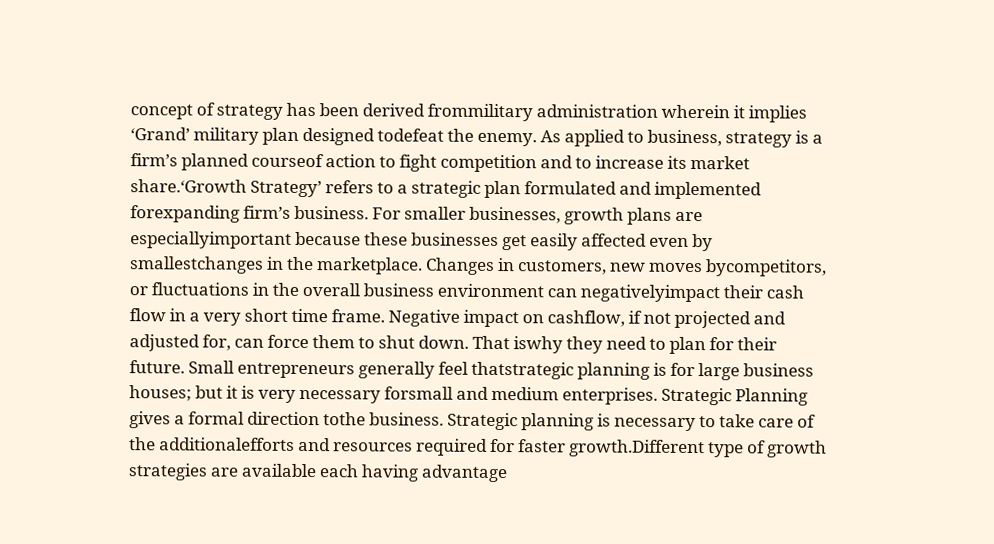concept of strategy has been derived frommilitary administration wherein it implies ‘Grand’ military plan designed todefeat the enemy. As applied to business, strategy is a firm’s planned courseof action to fight competition and to increase its market share.‘Growth Strategy’ refers to a strategic plan formulated and implemented forexpanding firm’s business. For smaller businesses, growth plans are especiallyimportant because these businesses get easily affected even by smallestchanges in the marketplace. Changes in customers, new moves bycompetitors, or fluctuations in the overall business environment can negativelyimpact their cash flow in a very short time frame. Negative impact on cashflow, if not projected and adjusted for, can force them to shut down. That iswhy they need to plan for their future. Small entrepreneurs generally feel thatstrategic planning is for large business houses; but it is very necessary forsmall and medium enterprises. Strategic Planning gives a formal direction tothe business. Strategic planning is necessary to take care of the additionalefforts and resources required for faster growth.Different type of growth strategies are available each having advantage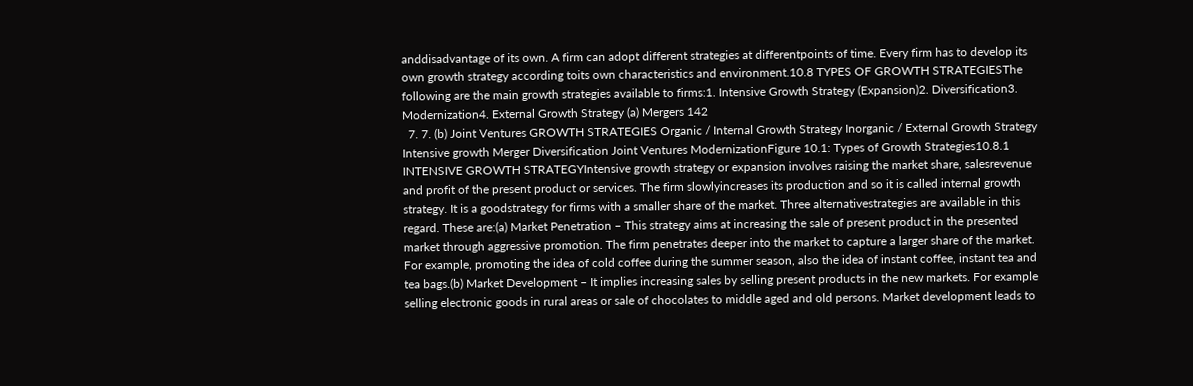anddisadvantage of its own. A firm can adopt different strategies at differentpoints of time. Every firm has to develop its own growth strategy according toits own characteristics and environment.10.8 TYPES OF GROWTH STRATEGIESThe following are the main growth strategies available to firms:1. Intensive Growth Strategy (Expansion)2. Diversification3. Modernization4. External Growth Strategy (a) Mergers 142
  7. 7. (b) Joint Ventures GROWTH STRATEGIES Organic / Internal Growth Strategy Inorganic / External Growth Strategy Intensive growth Merger Diversification Joint Ventures ModernizationFigure 10.1: Types of Growth Strategies10.8.1 INTENSIVE GROWTH STRATEGYIntensive growth strategy or expansion involves raising the market share, salesrevenue and profit of the present product or services. The firm slowlyincreases its production and so it is called internal growth strategy. It is a goodstrategy for firms with a smaller share of the market. Three alternativestrategies are available in this regard. These are:(a) Market Penetration – This strategy aims at increasing the sale of present product in the presented market through aggressive promotion. The firm penetrates deeper into the market to capture a larger share of the market. For example, promoting the idea of cold coffee during the summer season, also the idea of instant coffee, instant tea and tea bags.(b) Market Development – It implies increasing sales by selling present products in the new markets. For example selling electronic goods in rural areas or sale of chocolates to middle aged and old persons. Market development leads to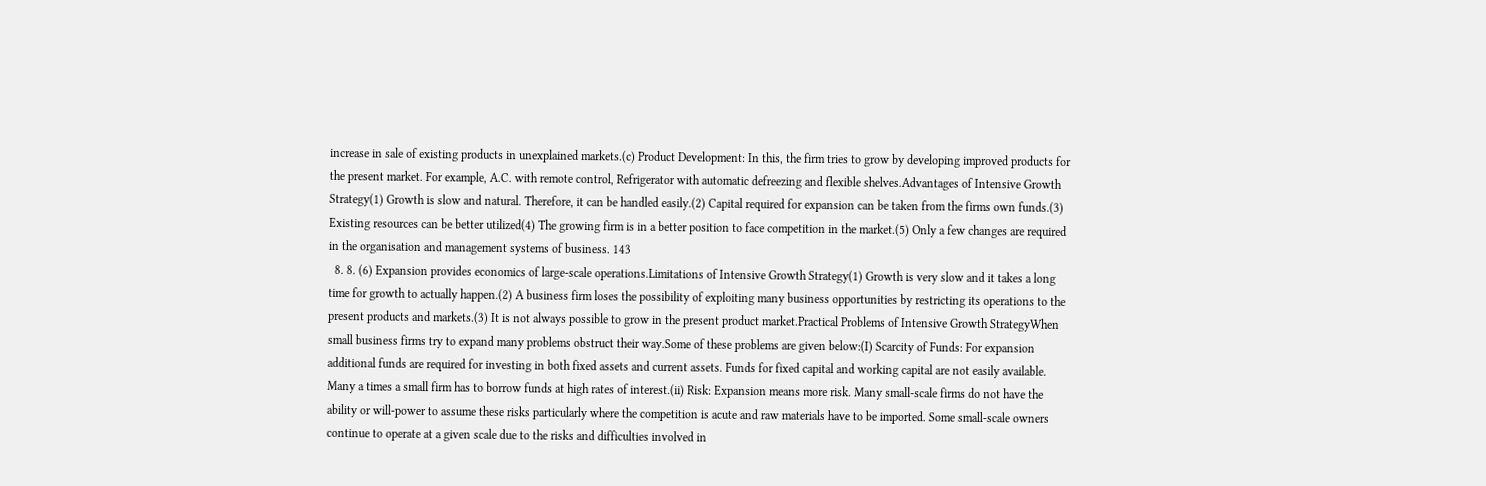increase in sale of existing products in unexplained markets.(c) Product Development: In this, the firm tries to grow by developing improved products for the present market. For example, A.C. with remote control, Refrigerator with automatic defreezing and flexible shelves.Advantages of Intensive Growth Strategy(1) Growth is slow and natural. Therefore, it can be handled easily.(2) Capital required for expansion can be taken from the firms own funds.(3) Existing resources can be better utilized(4) The growing firm is in a better position to face competition in the market.(5) Only a few changes are required in the organisation and management systems of business. 143
  8. 8. (6) Expansion provides economics of large-scale operations.Limitations of Intensive Growth Strategy(1) Growth is very slow and it takes a long time for growth to actually happen.(2) A business firm loses the possibility of exploiting many business opportunities by restricting its operations to the present products and markets.(3) It is not always possible to grow in the present product market.Practical Problems of Intensive Growth StrategyWhen small business firms try to expand many problems obstruct their way.Some of these problems are given below:(I) Scarcity of Funds: For expansion additional funds are required for investing in both fixed assets and current assets. Funds for fixed capital and working capital are not easily available. Many a times a small firm has to borrow funds at high rates of interest.(ii) Risk: Expansion means more risk. Many small-scale firms do not have the ability or will-power to assume these risks particularly where the competition is acute and raw materials have to be imported. Some small-scale owners continue to operate at a given scale due to the risks and difficulties involved in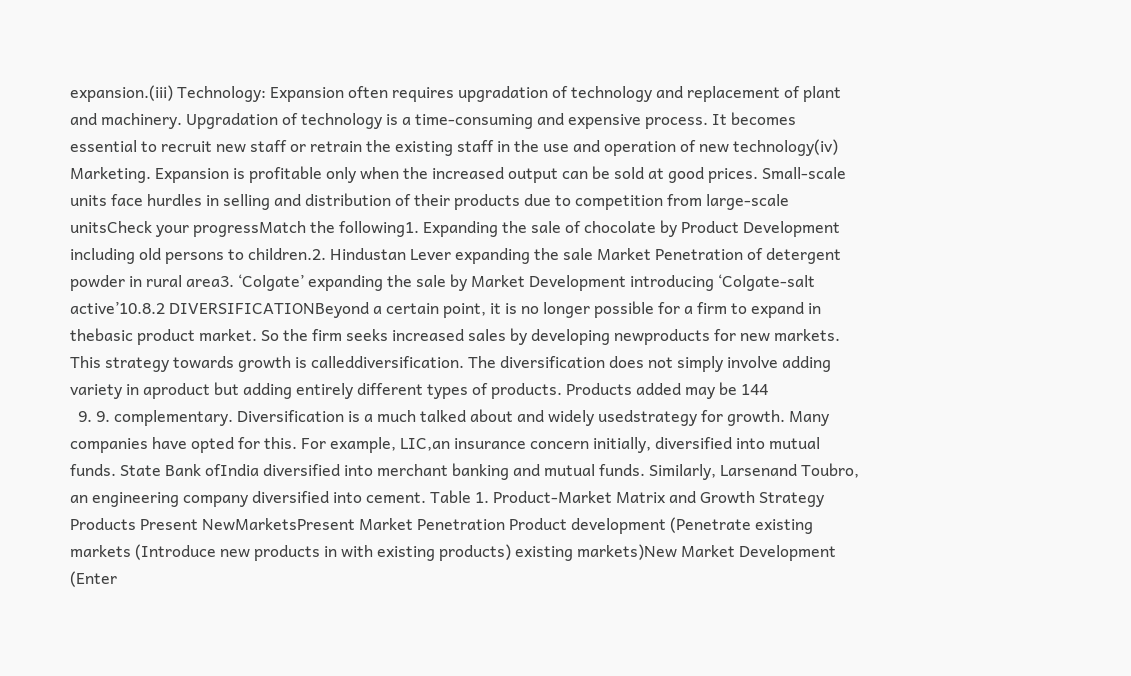expansion.(iii) Technology: Expansion often requires upgradation of technology and replacement of plant and machinery. Upgradation of technology is a time-consuming and expensive process. It becomes essential to recruit new staff or retrain the existing staff in the use and operation of new technology(iv) Marketing. Expansion is profitable only when the increased output can be sold at good prices. Small-scale units face hurdles in selling and distribution of their products due to competition from large-scale unitsCheck your progressMatch the following1. Expanding the sale of chocolate by Product Development including old persons to children.2. Hindustan Lever expanding the sale Market Penetration of detergent powder in rural area3. ‘Colgate’ expanding the sale by Market Development introducing ‘Colgate-salt active’10.8.2 DIVERSIFICATIONBeyond a certain point, it is no longer possible for a firm to expand in thebasic product market. So the firm seeks increased sales by developing newproducts for new markets. This strategy towards growth is calleddiversification. The diversification does not simply involve adding variety in aproduct but adding entirely different types of products. Products added may be 144
  9. 9. complementary. Diversification is a much talked about and widely usedstrategy for growth. Many companies have opted for this. For example, LIC,an insurance concern initially, diversified into mutual funds. State Bank ofIndia diversified into merchant banking and mutual funds. Similarly, Larsenand Toubro, an engineering company diversified into cement. Table 1. Product-Market Matrix and Growth Strategy Products Present NewMarketsPresent Market Penetration Product development (Penetrate existing markets (Introduce new products in with existing products) existing markets)New Market Development (Enter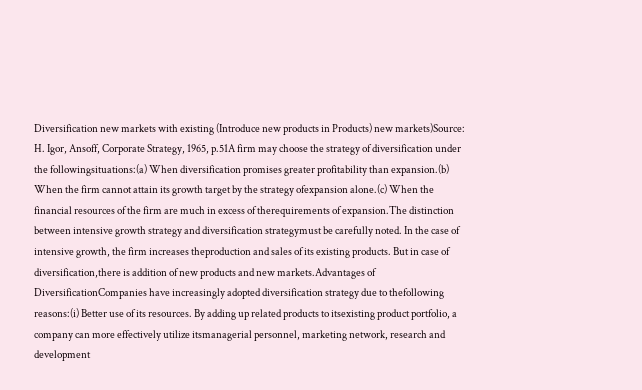Diversification new markets with existing (Introduce new products in Products) new markets)Source: H. Igor, Ansoff, Corporate Strategy, 1965, p.51A firm may choose the strategy of diversification under the followingsituations:(a) When diversification promises greater profitability than expansion.(b) When the firm cannot attain its growth target by the strategy ofexpansion alone.(c) When the financial resources of the firm are much in excess of therequirements of expansion.The distinction between intensive growth strategy and diversification strategymust be carefully noted. In the case of intensive growth, the firm increases theproduction and sales of its existing products. But in case of diversification,there is addition of new products and new markets.Advantages of DiversificationCompanies have increasingly adopted diversification strategy due to thefollowing reasons:(i) Better use of its resources. By adding up related products to itsexisting product portfolio, a company can more effectively utilize itsmanagerial personnel, marketing network, research and development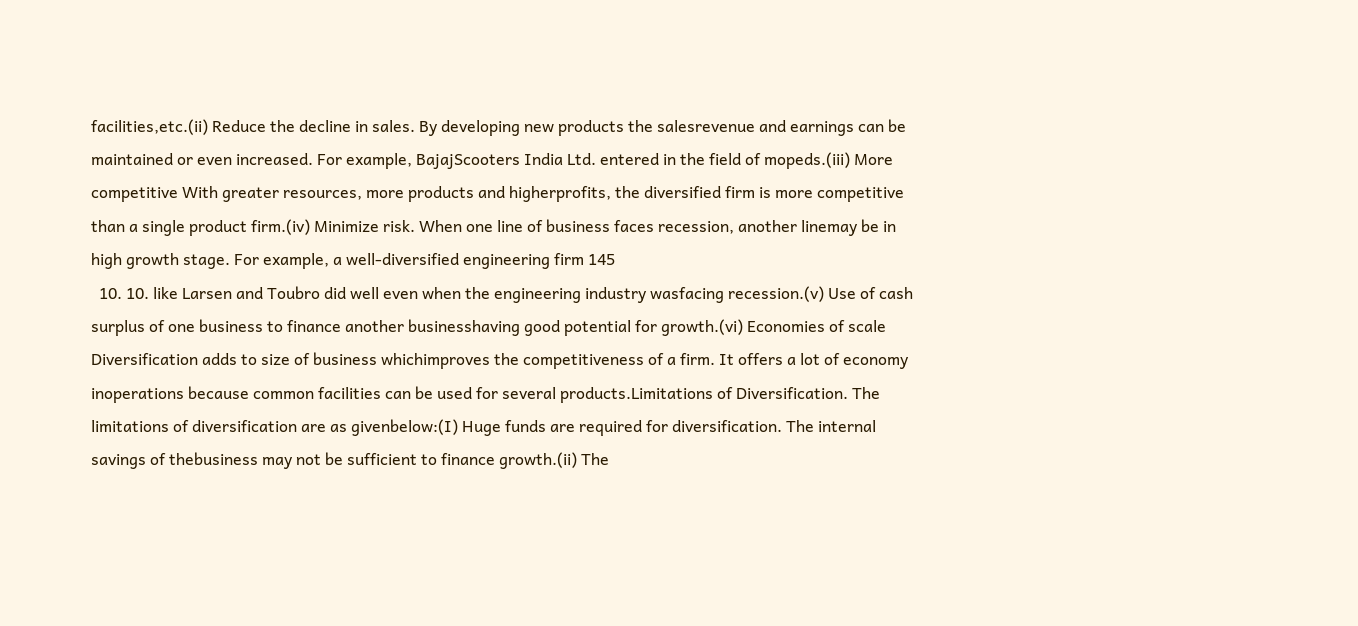facilities,etc.(ii) Reduce the decline in sales. By developing new products the salesrevenue and earnings can be maintained or even increased. For example, BajajScooters India Ltd. entered in the field of mopeds.(iii) More competitive With greater resources, more products and higherprofits, the diversified firm is more competitive than a single product firm.(iv) Minimize risk. When one line of business faces recession, another linemay be in high growth stage. For example, a well-diversified engineering firm 145
  10. 10. like Larsen and Toubro did well even when the engineering industry wasfacing recession.(v) Use of cash surplus of one business to finance another businesshaving good potential for growth.(vi) Economies of scale Diversification adds to size of business whichimproves the competitiveness of a firm. It offers a lot of economy inoperations because common facilities can be used for several products.Limitations of Diversification. The limitations of diversification are as givenbelow:(I) Huge funds are required for diversification. The internal savings of thebusiness may not be sufficient to finance growth.(ii) The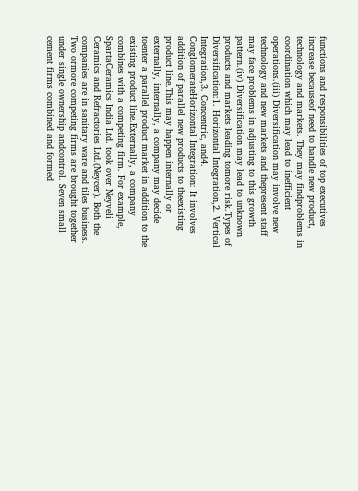functions and responsibilities of top executives increase becauseof need to handle new product, technology and markets. They may findproblems in coordination which may lead to inefficient operations.(iii) Diversification may involve new technology and new markets and thepresent staff may face problems in adjusting to this growth pattern.(iv) Diversification may lead to unknown products and markets leading tomore risk.Types of Diversification:1. Horizontal Integration,2. Vertical Integration,3. Concentric, and4. ConglomerateHorizontal Integration: It involves addition of parallel new products to theexisting product line.This may happen internally or externally, internally, a company may decide toenter a parallel product market in addition to the existing product line.Externally, a company combines with a competing firm. For example, SpartaCeramics India Ltd. took over Neyveli Ceramics and Refractories Ltd.(Neycer). Both the companies are in sanitary ware and tiles business. Two ormore competing firms are brought together under single ownership andcontrol. Seven small cement firms combined and formed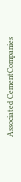Associated CementCompanies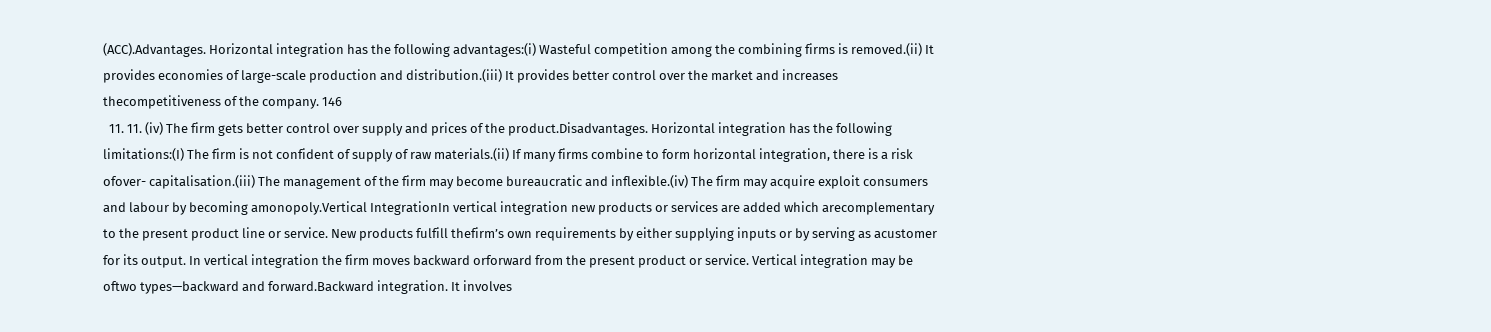(ACC).Advantages. Horizontal integration has the following advantages:(i) Wasteful competition among the combining firms is removed.(ii) It provides economies of large-scale production and distribution.(iii) It provides better control over the market and increases thecompetitiveness of the company. 146
  11. 11. (iv) The firm gets better control over supply and prices of the product.Disadvantages. Horizontal integration has the following limitations:(I) The firm is not confident of supply of raw materials.(ii) If many firms combine to form horizontal integration, there is a risk ofover- capitalisation.(iii) The management of the firm may become bureaucratic and inflexible.(iv) The firm may acquire exploit consumers and labour by becoming amonopoly.Vertical IntegrationIn vertical integration new products or services are added which arecomplementary to the present product line or service. New products fulfill thefirm’s own requirements by either supplying inputs or by serving as acustomer for its output. In vertical integration the firm moves backward orforward from the present product or service. Vertical integration may be oftwo types—backward and forward.Backward integration. It involves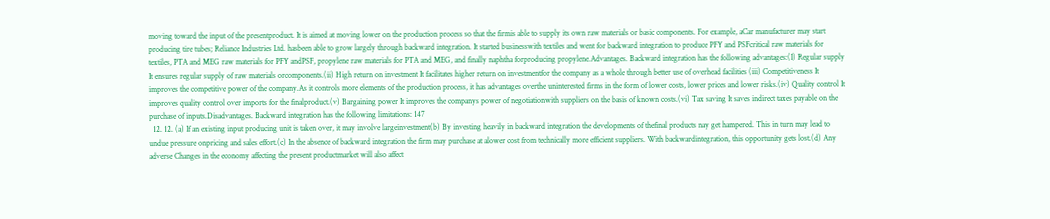moving toward the input of the presentproduct. It is aimed at moving lower on the production process so that the firmis able to supply its own raw materials or basic components. For example, aCar manufacturer may start producing tire tubes; Reliance Industries Ltd. hasbeen able to grow largely through backward integration. It started businesswith textiles and went for backward integration to produce PFY and PSFcritical raw materials for textiles, PTA and MEG raw materials for PFY andPSF, propylene raw materials for PTA and MEG, and finally naphtha forproducing propylene.Advantages. Backward integration has the following advantages:(I) Regular supply It ensures regular supply of raw materials orcomponents.(ii) High return on investment It facilitates higher return on investmentfor the company as a whole through better use of overhead facilities (iii) Competitiveness It improves the competitive power of the company.As it controls more elements of the production process, it has advantages overthe uninterested firms in the form of lower costs, lower prices and lower risks.(iv) Quality control It improves quality control over imports for the finalproduct.(v) Bargaining power It improves the companys power of negotiationwith suppliers on the basis of known costs.(vi) Tax saving It saves indirect taxes payable on the purchase of inputs.Disadvantages. Backward integration has the following limitations: 147
  12. 12. (a) If an existing input producing unit is taken over, it may involve largeinvestment(b) By investing heavily in backward integration the developments of thefinal products nay get hampered. This in turn may lead to undue pressure onpricing and sales effort.(c) In the absence of backward integration the firm may purchase at alower cost from technically more efficient suppliers. With backwardintegration, this opportunity gets lost.(d) Any adverse Changes in the economy affecting the present productmarket will also affect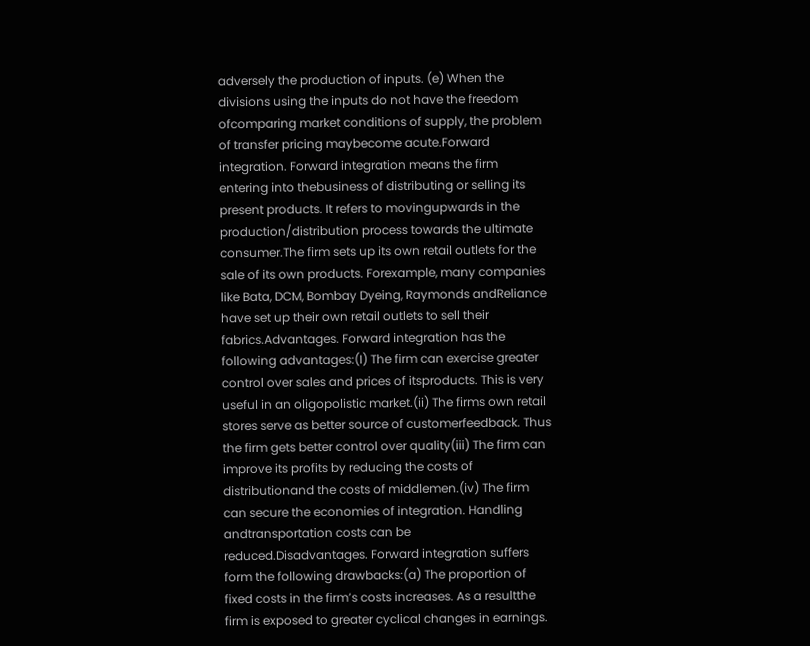adversely the production of inputs. (e) When the divisions using the inputs do not have the freedom ofcomparing market conditions of supply, the problem of transfer pricing maybecome acute.Forward integration. Forward integration means the firm entering into thebusiness of distributing or selling its present products. It refers to movingupwards in the production/distribution process towards the ultimate consumer.The firm sets up its own retail outlets for the sale of its own products. Forexample, many companies like Bata, DCM, Bombay Dyeing, Raymonds andReliance have set up their own retail outlets to sell their fabrics.Advantages. Forward integration has the following advantages:(I) The firm can exercise greater control over sales and prices of itsproducts. This is very useful in an oligopolistic market.(ii) The firms own retail stores serve as better source of customerfeedback. Thus the firm gets better control over quality(iii) The firm can improve its profits by reducing the costs of distributionand the costs of middlemen.(iv) The firm can secure the economies of integration. Handling andtransportation costs can be reduced.Disadvantages. Forward integration suffers form the following drawbacks:(a) The proportion of fixed costs in the firm’s costs increases. As a resultthe firm is exposed to greater cyclical changes in earnings.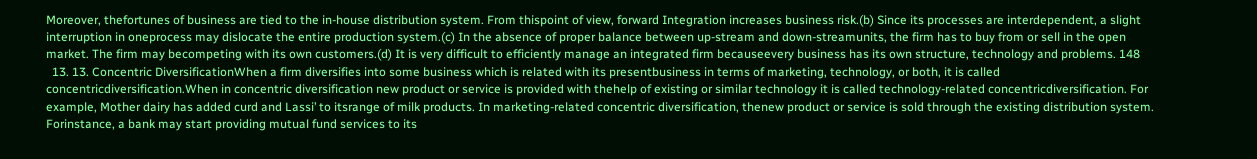Moreover, thefortunes of business are tied to the in-house distribution system. From thispoint of view, forward Integration increases business risk.(b) Since its processes are interdependent, a slight interruption in oneprocess may dislocate the entire production system.(c) In the absence of proper balance between up-stream and down-streamunits, the firm has to buy from or sell in the open market. The firm may becompeting with its own customers.(d) It is very difficult to efficiently manage an integrated firm becauseevery business has its own structure, technology and problems. 148
  13. 13. Concentric DiversificationWhen a firm diversifies into some business which is related with its presentbusiness in terms of marketing, technology, or both, it is called concentricdiversification.When in concentric diversification new product or service is provided with thehelp of existing or similar technology it is called technology-related concentricdiversification. For example, Mother dairy has added curd and Lassi’ to itsrange of milk products. In marketing-related concentric diversification, thenew product or service is sold through the existing distribution system. Forinstance, a bank may start providing mutual fund services to its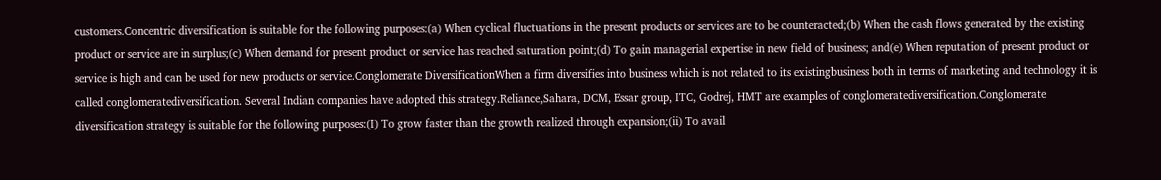customers.Concentric diversification is suitable for the following purposes:(a) When cyclical fluctuations in the present products or services are to be counteracted;(b) When the cash flows generated by the existing product or service are in surplus;(c) When demand for present product or service has reached saturation point;(d) To gain managerial expertise in new field of business; and(e) When reputation of present product or service is high and can be used for new products or service.Conglomerate DiversificationWhen a firm diversifies into business which is not related to its existingbusiness both in terms of marketing and technology it is called conglomeratediversification. Several Indian companies have adopted this strategy.Reliance,Sahara, DCM, Essar group, ITC, Godrej, HMT are examples of conglomeratediversification.Conglomerate diversification strategy is suitable for the following purposes:(I) To grow faster than the growth realized through expansion;(ii) To avail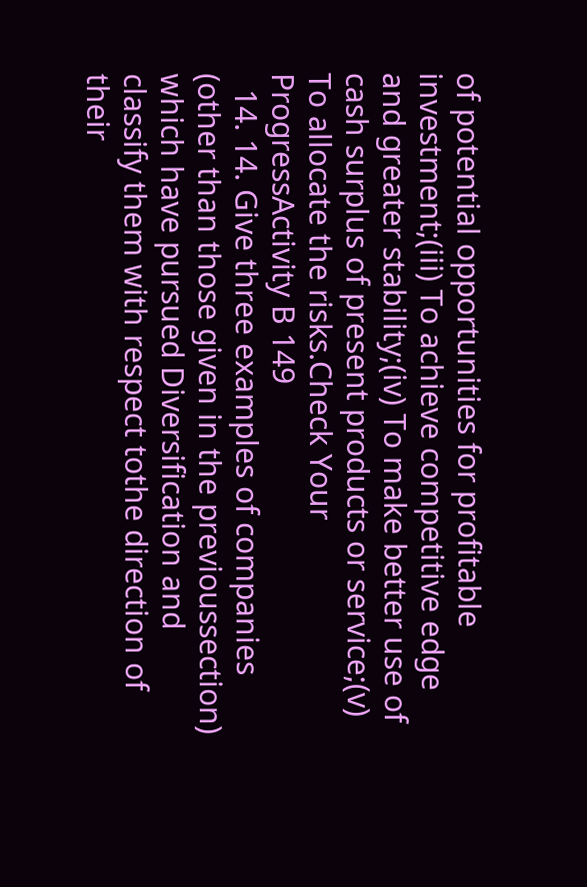of potential opportunities for profitable investment;(iii) To achieve competitive edge and greater stability;(iv) To make better use of cash surplus of present products or service;(v) To allocate the risks.Check Your ProgressActivity B 149
  14. 14. Give three examples of companies (other than those given in the previoussection) which have pursued Diversification and classify them with respect tothe direction of their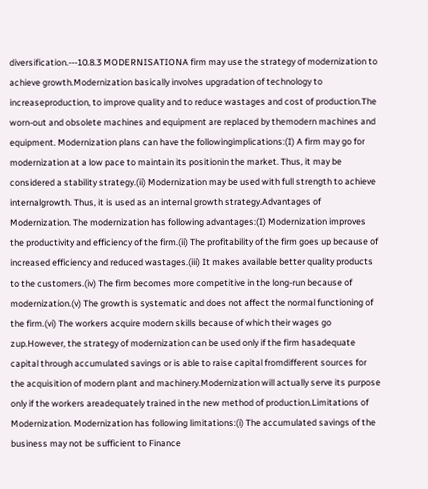diversification.---10.8.3 MODERNISATIONA firm may use the strategy of modernization to achieve growth.Modernization basically involves upgradation of technology to increaseproduction, to improve quality and to reduce wastages and cost of production.The worn-out and obsolete machines and equipment are replaced by themodern machines and equipment. Modernization plans can have the followingimplications:(I) A firm may go for modernization at a low pace to maintain its positionin the market. Thus, it may be considered a stability strategy.(ii) Modernization may be used with full strength to achieve internalgrowth. Thus, it is used as an internal growth strategy.Advantages of Modernization. The modernization has following advantages:(I) Modernization improves the productivity and efficiency of the firm.(ii) The profitability of the firm goes up because of increased efficiency and reduced wastages.(iii) It makes available better quality products to the customers.(iv) The firm becomes more competitive in the long-run because of modernization.(v) The growth is systematic and does not affect the normal functioning of the firm.(vi) The workers acquire modern skills because of which their wages go zup.However, the strategy of modernization can be used only if the firm hasadequate capital through accumulated savings or is able to raise capital fromdifferent sources for the acquisition of modern plant and machinery.Modernization will actually serve its purpose only if the workers areadequately trained in the new method of production.Limitations of Modernization. Modernization has following limitations:(i) The accumulated savings of the business may not be sufficient to Finance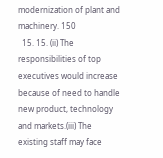modernization of plant and machinery. 150
  15. 15. (ii) The responsibilities of top executives would increase because of need to handle new product, technology and markets.(iii) The existing staff may face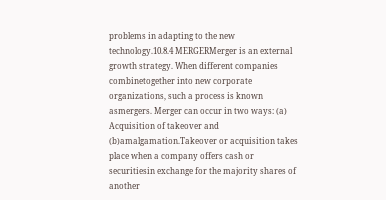problems in adapting to the new technology.10.8.4 MERGERMerger is an external growth strategy. When different companies combinetogether into new corporate organizations, such a process is known asmergers. Merger can occur in two ways: (a) Acquisition of takeover and (b)amalgamation.Takeover or acquisition takes place when a company offers cash or securitiesin exchange for the majority shares of another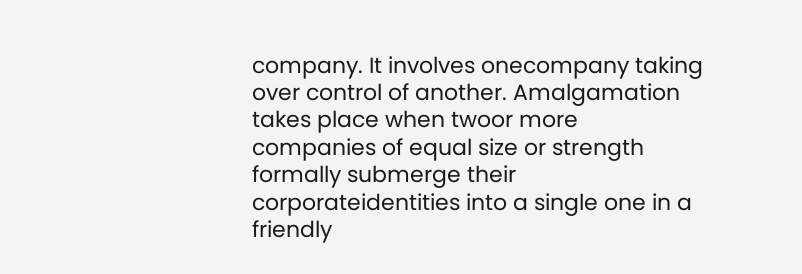company. It involves onecompany taking over control of another. Amalgamation takes place when twoor more companies of equal size or strength formally submerge their corporateidentities into a single one in a friendly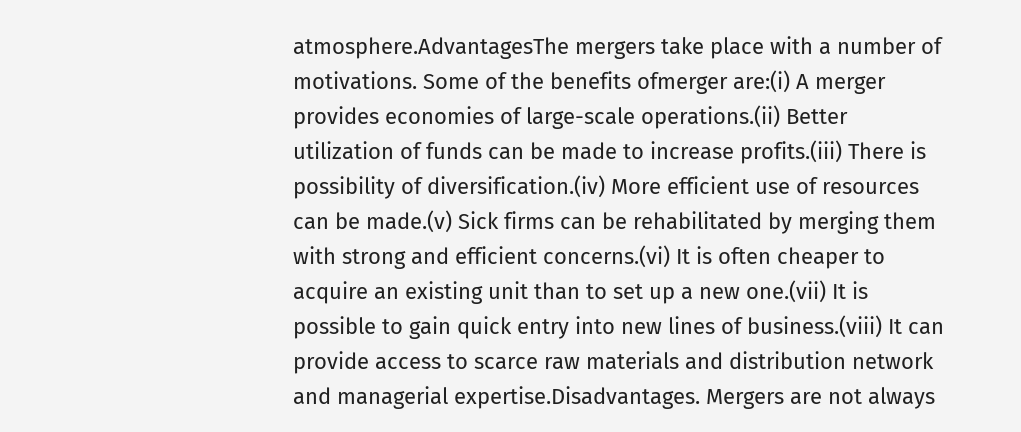atmosphere.AdvantagesThe mergers take place with a number of motivations. Some of the benefits ofmerger are:(i) A merger provides economies of large-scale operations.(ii) Better utilization of funds can be made to increase profits.(iii) There is possibility of diversification.(iv) More efficient use of resources can be made.(v) Sick firms can be rehabilitated by merging them with strong and efficient concerns.(vi) It is often cheaper to acquire an existing unit than to set up a new one.(vii) It is possible to gain quick entry into new lines of business.(viii) It can provide access to scarce raw materials and distribution network and managerial expertise.Disadvantages. Mergers are not always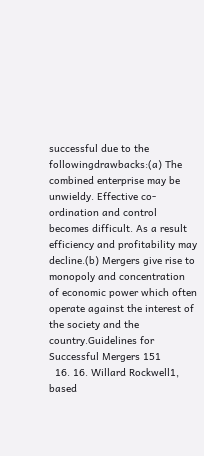successful due to the followingdrawbacks:(a) The combined enterprise may be unwieldy. Effective co-ordination and control becomes difficult. As a result efficiency and profitability may decline.(b) Mergers give rise to monopoly and concentration of economic power which often operate against the interest of the society and the country.Guidelines for Successful Mergers 151
  16. 16. Willard Rockwell1, based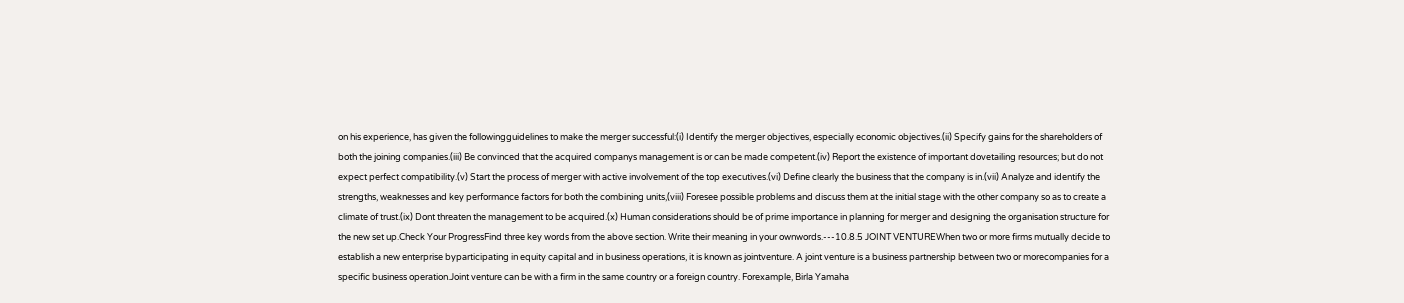on his experience, has given the followingguidelines to make the merger successful:(i) Identify the merger objectives, especially economic objectives.(ii) Specify gains for the shareholders of both the joining companies.(iii) Be convinced that the acquired companys management is or can be made competent.(iv) Report the existence of important dovetailing resources; but do not expect perfect compatibility.(v) Start the process of merger with active involvement of the top executives.(vi) Define clearly the business that the company is in.(vii) Analyze and identify the strengths, weaknesses and key performance factors for both the combining units,(viii) Foresee possible problems and discuss them at the initial stage with the other company so as to create a climate of trust.(ix) Dont threaten the management to be acquired.(x) Human considerations should be of prime importance in planning for merger and designing the organisation structure for the new set up.Check Your ProgressFind three key words from the above section. Write their meaning in your ownwords.---10.8.5 JOINT VENTUREWhen two or more firms mutually decide to establish a new enterprise byparticipating in equity capital and in business operations, it is known as jointventure. A joint venture is a business partnership between two or morecompanies for a specific business operation.Joint venture can be with a firm in the same country or a foreign country. Forexample, Birla Yamaha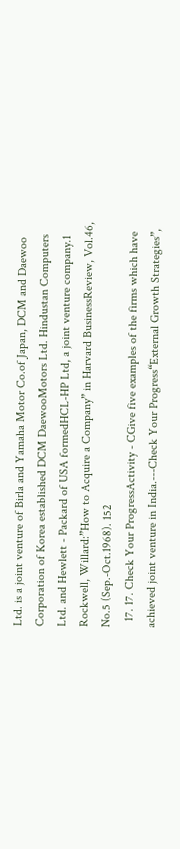Ltd. is a joint venture of Birla and Yamaha Motor Co.of Japan, DCM and Daewoo Corporation of Korea established DCM DaewooMotors Ltd. Hindustan Computers Ltd. and Hewlett - Packard of USA formedHCL-HP Ltd, a joint venture company.1 Rockwell, Willard:”How to Acquire a Company” in Harvard BusinessReview, Vol.46, No.5 (Sep.-Oct.1968). 152
  17. 17. Check Your ProgressActivity - CGive five examples of the firms which have achieved joint venture in India.---Check Your Progress“External Growth Strategies”,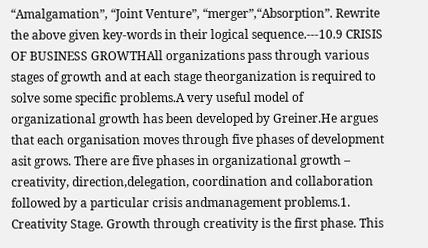“Amalgamation”, “Joint Venture”, “merger”,“Absorption”. Rewrite the above given key-words in their logical sequence.---10.9 CRISIS OF BUSINESS GROWTHAll organizations pass through various stages of growth and at each stage theorganization is required to solve some specific problems.A very useful model of organizational growth has been developed by Greiner.He argues that each organisation moves through five phases of development asit grows. There are five phases in organizational growth – creativity, direction,delegation, coordination and collaboration followed by a particular crisis andmanagement problems.1. Creativity Stage. Growth through creativity is the first phase. This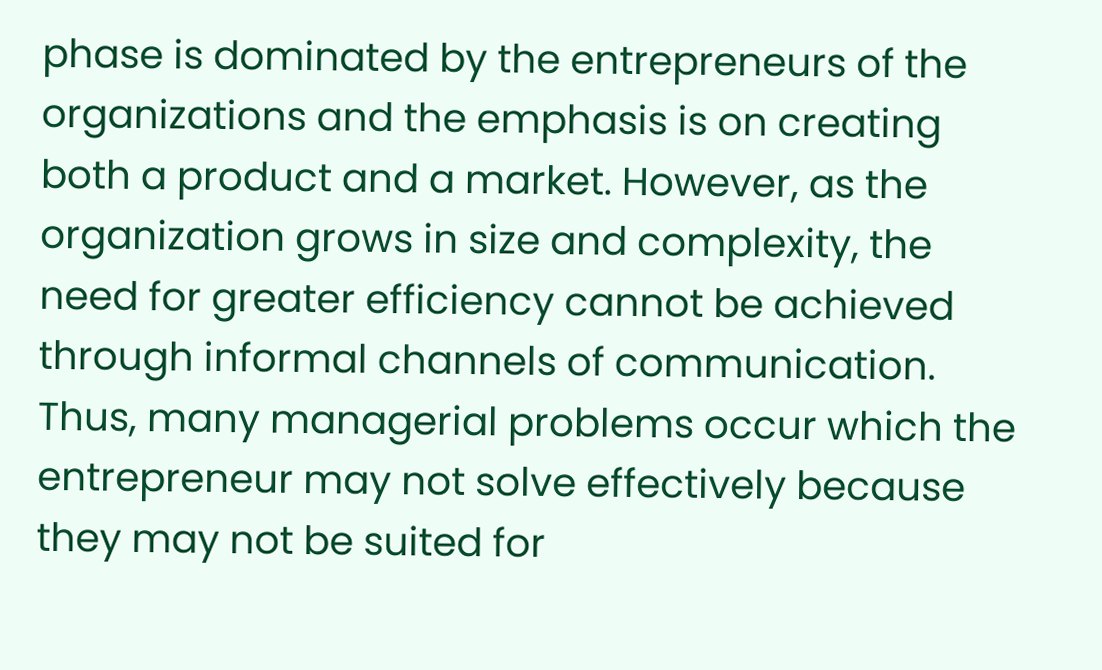phase is dominated by the entrepreneurs of the organizations and the emphasis is on creating both a product and a market. However, as the organization grows in size and complexity, the need for greater efficiency cannot be achieved through informal channels of communication. Thus, many managerial problems occur which the entrepreneur may not solve effectively because they may not be suited for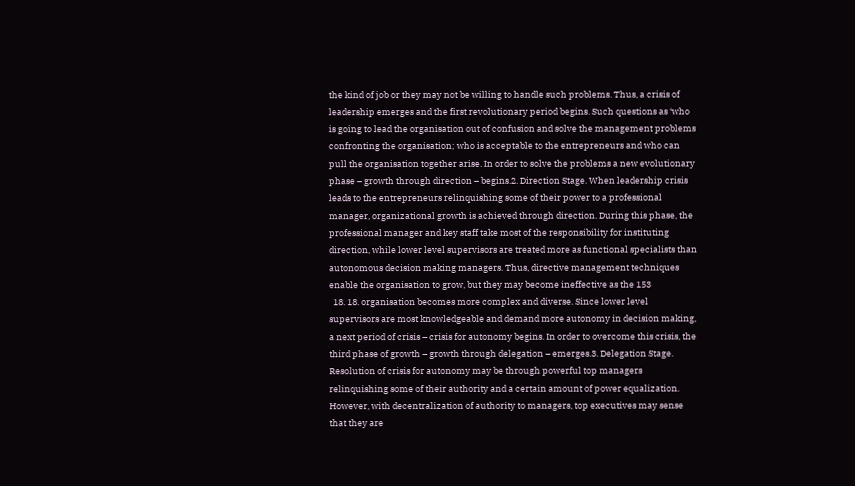the kind of job or they may not be willing to handle such problems. Thus, a crisis of leadership emerges and the first revolutionary period begins. Such questions as ‘who is going to lead the organisation out of confusion and solve the management problems confronting the organisation; who is acceptable to the entrepreneurs and who can pull the organisation together arise. In order to solve the problems a new evolutionary phase – growth through direction – begins.2. Direction Stage. When leadership crisis leads to the entrepreneurs relinquishing some of their power to a professional manager, organizational growth is achieved through direction. During this phase, the professional manager and key staff take most of the responsibility for instituting direction, while lower level supervisors are treated more as functional specialists than autonomous decision making managers. Thus, directive management techniques enable the organisation to grow, but they may become ineffective as the 153
  18. 18. organisation becomes more complex and diverse. Since lower level supervisors are most knowledgeable and demand more autonomy in decision making, a next period of crisis – crisis for autonomy begins. In order to overcome this crisis, the third phase of growth – growth through delegation – emerges.3. Delegation Stage. Resolution of crisis for autonomy may be through powerful top managers relinquishing some of their authority and a certain amount of power equalization. However, with decentralization of authority to managers, top executives may sense that they are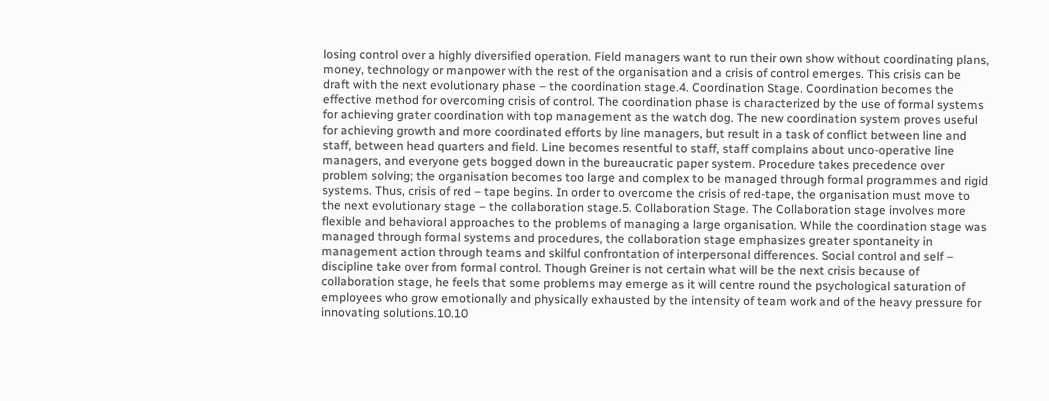losing control over a highly diversified operation. Field managers want to run their own show without coordinating plans, money, technology or manpower with the rest of the organisation and a crisis of control emerges. This crisis can be draft with the next evolutionary phase – the coordination stage.4. Coordination Stage. Coordination becomes the effective method for overcoming crisis of control. The coordination phase is characterized by the use of formal systems for achieving grater coordination with top management as the watch dog. The new coordination system proves useful for achieving growth and more coordinated efforts by line managers, but result in a task of conflict between line and staff, between head quarters and field. Line becomes resentful to staff, staff complains about unco-operative line managers, and everyone gets bogged down in the bureaucratic paper system. Procedure takes precedence over problem solving; the organisation becomes too large and complex to be managed through formal programmes and rigid systems. Thus, crisis of red – tape begins. In order to overcome the crisis of red-tape, the organisation must move to the next evolutionary stage – the collaboration stage.5. Collaboration Stage. The Collaboration stage involves more flexible and behavioral approaches to the problems of managing a large organisation. While the coordination stage was managed through formal systems and procedures, the collaboration stage emphasizes greater spontaneity in management action through teams and skilful confrontation of interpersonal differences. Social control and self – discipline take over from formal control. Though Greiner is not certain what will be the next crisis because of collaboration stage, he feels that some problems may emerge as it will centre round the psychological saturation of employees who grow emotionally and physically exhausted by the intensity of team work and of the heavy pressure for innovating solutions.10.10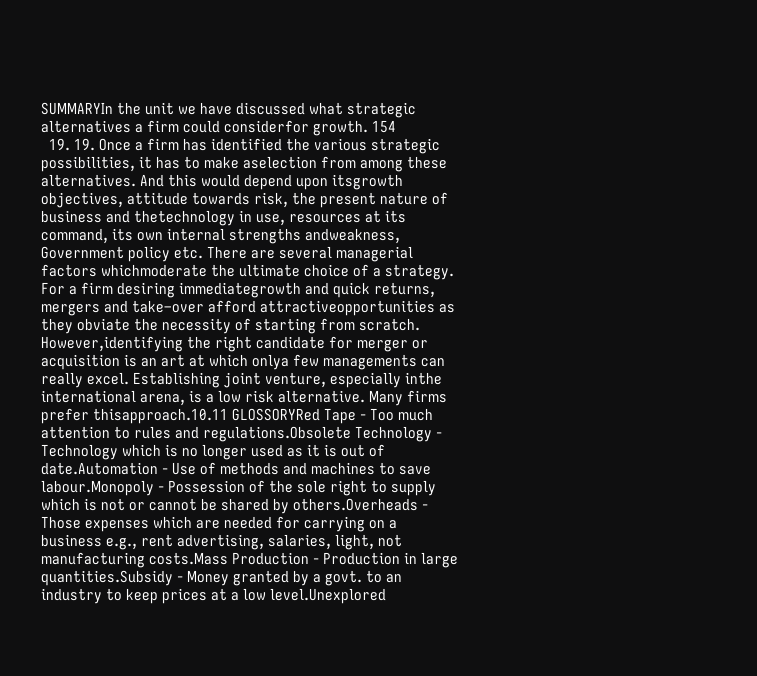SUMMARYIn the unit we have discussed what strategic alternatives a firm could considerfor growth. 154
  19. 19. Once a firm has identified the various strategic possibilities, it has to make aselection from among these alternatives. And this would depend upon itsgrowth objectives, attitude towards risk, the present nature of business and thetechnology in use, resources at its command, its own internal strengths andweakness, Government policy etc. There are several managerial factors whichmoderate the ultimate choice of a strategy. For a firm desiring immediategrowth and quick returns, mergers and take–over afford attractiveopportunities as they obviate the necessity of starting from scratch. However,identifying the right candidate for merger or acquisition is an art at which onlya few managements can really excel. Establishing joint venture, especially inthe international arena, is a low risk alternative. Many firms prefer thisapproach.10.11 GLOSSORYRed Tape - Too much attention to rules and regulations.Obsolete Technology - Technology which is no longer used as it is out of date.Automation - Use of methods and machines to save labour.Monopoly - Possession of the sole right to supply which is not or cannot be shared by others.Overheads - Those expenses which are needed for carrying on a business e.g., rent advertising, salaries, light, not manufacturing costs.Mass Production - Production in large quantities.Subsidy - Money granted by a govt. to an industry to keep prices at a low level.Unexplored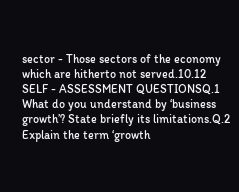sector - Those sectors of the economy which are hitherto not served.10.12 SELF - ASSESSMENT QUESTIONSQ.1 What do you understand by ‘business growth’? State briefly its limitations.Q.2 Explain the term ‘growth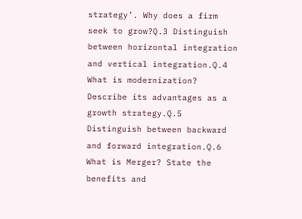strategy’. Why does a firm seek to grow?Q.3 Distinguish between horizontal integration and vertical integration.Q.4 What is modernization? Describe its advantages as a growth strategy.Q.5 Distinguish between backward and forward integration.Q.6 What is Merger? State the benefits and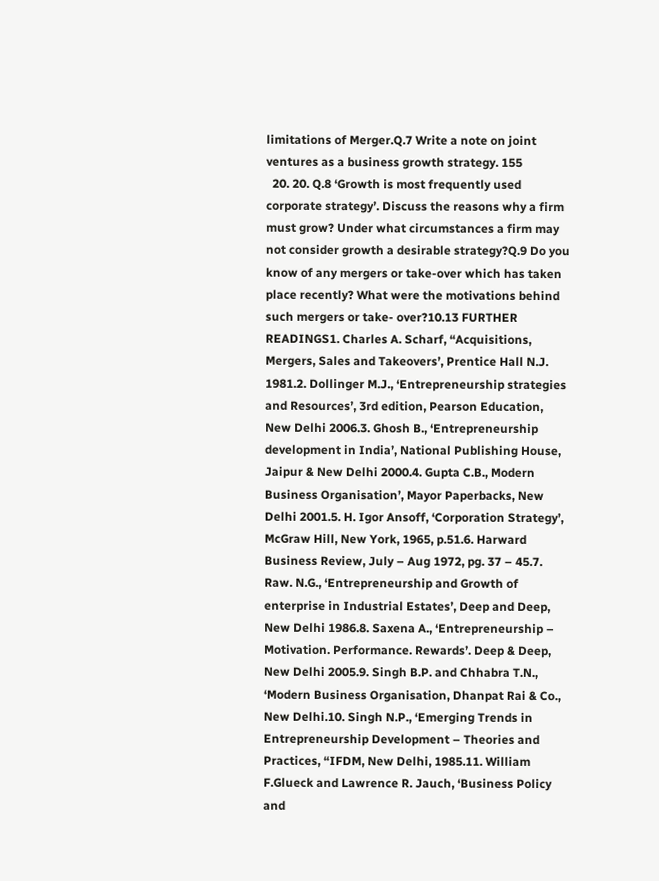limitations of Merger.Q.7 Write a note on joint ventures as a business growth strategy. 155
  20. 20. Q.8 ‘Growth is most frequently used corporate strategy’. Discuss the reasons why a firm must grow? Under what circumstances a firm may not consider growth a desirable strategy?Q.9 Do you know of any mergers or take-over which has taken place recently? What were the motivations behind such mergers or take- over?10.13 FURTHER READINGS1. Charles A. Scharf, “Acquisitions, Mergers, Sales and Takeovers’, Prentice Hall N.J. 1981.2. Dollinger M.J., ‘Entrepreneurship strategies and Resources’, 3rd edition, Pearson Education, New Delhi 2006.3. Ghosh B., ‘Entrepreneurship development in India’, National Publishing House, Jaipur & New Delhi 2000.4. Gupta C.B., Modern Business Organisation’, Mayor Paperbacks, New Delhi 2001.5. H. Igor Ansoff, ‘Corporation Strategy’, McGraw Hill, New York, 1965, p.51.6. Harward Business Review, July – Aug 1972, pg. 37 – 45.7. Raw. N.G., ‘Entrepreneurship and Growth of enterprise in Industrial Estates’, Deep and Deep, New Delhi 1986.8. Saxena A., ‘Entrepreneurship – Motivation. Performance. Rewards’. Deep & Deep, New Delhi 2005.9. Singh B.P. and Chhabra T.N., ‘Modern Business Organisation, Dhanpat Rai & Co., New Delhi.10. Singh N.P., ‘Emerging Trends in Entrepreneurship Development – Theories and Practices, “IFDM, New Delhi, 1985.11. William F.Glueck and Lawrence R. Jauch, ‘Business Policy and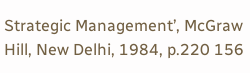Strategic Management’, McGraw Hill, New Delhi, 1984, p.220 156